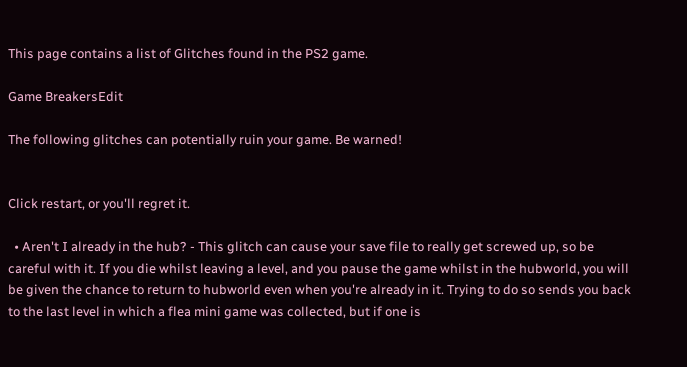This page contains a list of Glitches found in the PS2 game.

Game BreakersEdit

The following glitches can potentially ruin your game. Be warned!


Click restart, or you'll regret it.

  • Aren't I already in the hub? - This glitch can cause your save file to really get screwed up, so be careful with it. If you die whilst leaving a level, and you pause the game whilst in the hubworld, you will be given the chance to return to hubworld even when you're already in it. Trying to do so sends you back to the last level in which a flea mini game was collected, but if one is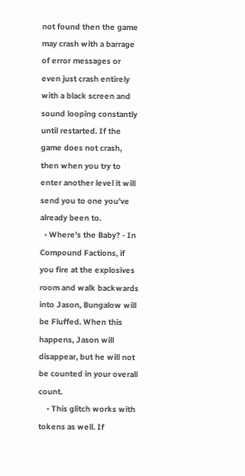not found then the game may crash with a barrage of error messages or even just crash entirely with a black screen and sound looping constantly until restarted. If the game does not crash, then when you try to enter another level it will send you to one you've already been to.
  • Where's the Baby? - In Compound Factions, if you fire at the explosives room and walk backwards into Jason, Bungalow will be Fluffed. When this happens, Jason will disappear, but he will not be counted in your overall count.
    • This glitch works with tokens as well. If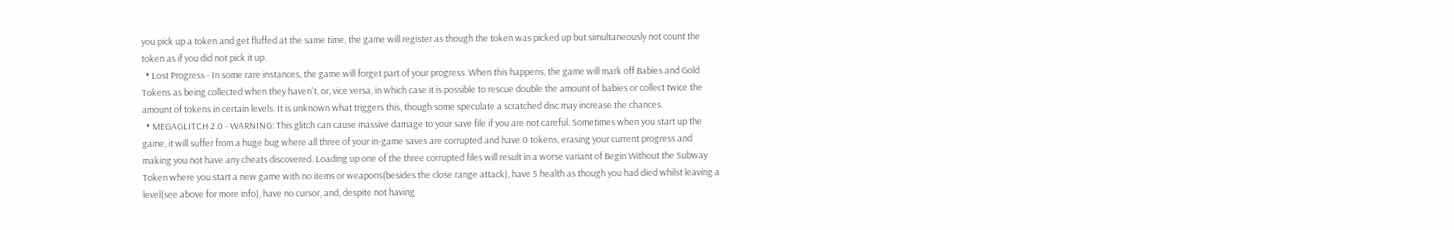you pick up a token and get fluffed at the same time, the game will register as though the token was picked up but simultaneously not count the token as if you did not pick it up.
  • Lost Progress - In some rare instances, the game will forget part of your progress. When this happens, the game will mark off Babies and Gold Tokens as being collected when they haven't, or, vice versa, in which case it is possible to rescue double the amount of babies or collect twice the amount of tokens in certain levels. It is unknown what triggers this, though some speculate a scratched disc may increase the chances.
  • MEGAGLITCH 2.0 - WARNING: This glitch can cause massive damage to your save file if you are not careful. Sometimes when you start up the game, it will suffer from a huge bug where all three of your in-game saves are corrupted and have 0 tokens, erasing your current progress and making you not have any cheats discovered. Loading up one of the three corrupted files will result in a worse variant of Begin Without the Subway Token where you start a new game with no items or weapons(besides the close range attack), have 5 health as though you had died whilst leaving a level(see above for more info), have no cursor, and, despite not having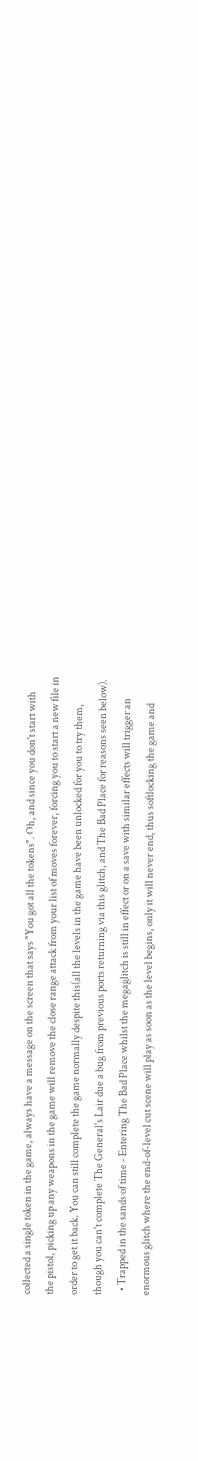collected a single token in the game, always have a message on the screen that says "You got all the tokens". Oh, and since you don't start with the pistol, picking up any weapons in the game will remove the close range attack from your list of moves forever, forcing you to start a new file in order to get it back. You can still complete the game normally despite this(all the levels in the game have been unlocked for you to try them, though you can't complete The General's Lair due a bug from previous ports returning via this glitch, and The Bad Place for reasons seen below).
  • Trapped in the sands of time - Entering The Bad Place whilst the megaglitch is still in effect or on a save with similar effects will trigger an enormous glitch where the end-of-level cut scene will play as soon as the level begins, only it will never end, thus softlocking the game and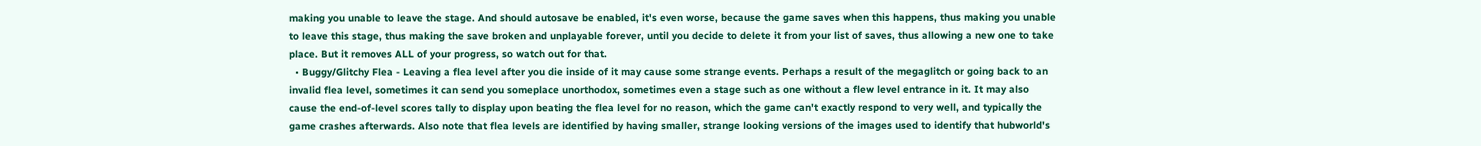making you unable to leave the stage. And should autosave be enabled, it's even worse, because the game saves when this happens, thus making you unable to leave this stage, thus making the save broken and unplayable forever, until you decide to delete it from your list of saves, thus allowing a new one to take place. But it removes ALL of your progress, so watch out for that.
  • Buggy/Glitchy Flea - Leaving a flea level after you die inside of it may cause some strange events. Perhaps a result of the megaglitch or going back to an invalid flea level, sometimes it can send you someplace unorthodox, sometimes even a stage such as one without a flew level entrance in it. It may also cause the end-of-level scores tally to display upon beating the flea level for no reason, which the game can't exactly respond to very well, and typically the game crashes afterwards. Also note that flea levels are identified by having smaller, strange looking versions of the images used to identify that hubworld's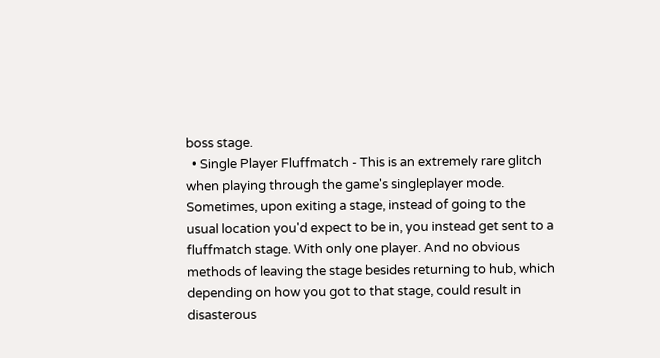boss stage.
  • Single Player Fluffmatch - This is an extremely rare glitch when playing through the game's singleplayer mode. Sometimes, upon exiting a stage, instead of going to the usual location you'd expect to be in, you instead get sent to a fluffmatch stage. With only one player. And no obvious methods of leaving the stage besides returning to hub, which depending on how you got to that stage, could result in disasterous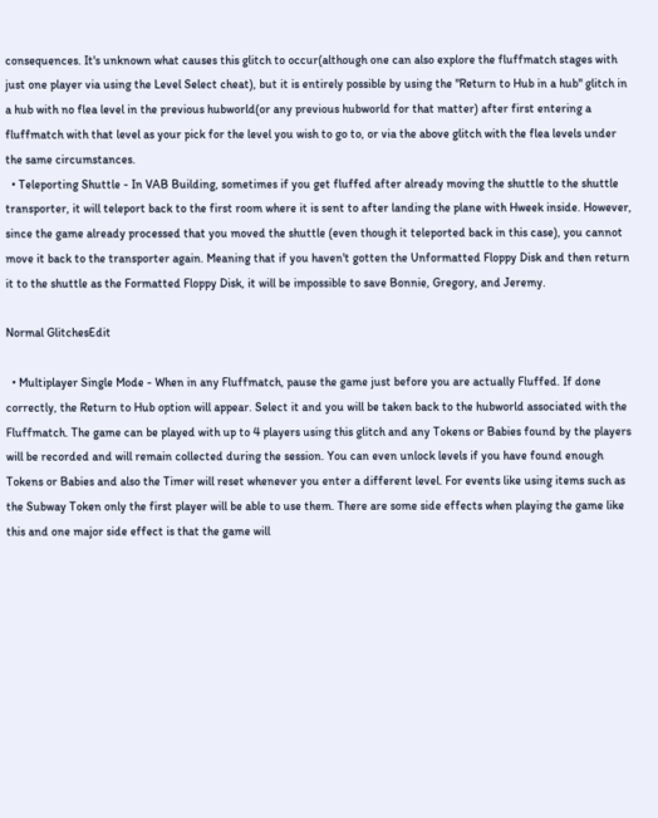consequences. It's unknown what causes this glitch to occur(although one can also explore the fluffmatch stages with just one player via using the Level Select cheat), but it is entirely possible by using the "Return to Hub in a hub" glitch in a hub with no flea level in the previous hubworld(or any previous hubworld for that matter) after first entering a fluffmatch with that level as your pick for the level you wish to go to, or via the above glitch with the flea levels under the same circumstances.
  • Teleporting Shuttle - In VAB Building, sometimes if you get fluffed after already moving the shuttle to the shuttle transporter, it will teleport back to the first room where it is sent to after landing the plane with Hweek inside. However, since the game already processed that you moved the shuttle (even though it teleported back in this case), you cannot move it back to the transporter again. Meaning that if you haven't gotten the Unformatted Floppy Disk and then return it to the shuttle as the Formatted Floppy Disk, it will be impossible to save Bonnie, Gregory, and Jeremy.

Normal GlitchesEdit

  • Multiplayer Single Mode - When in any Fluffmatch, pause the game just before you are actually Fluffed. If done correctly, the Return to Hub option will appear. Select it and you will be taken back to the hubworld associated with the Fluffmatch. The game can be played with up to 4 players using this glitch and any Tokens or Babies found by the players will be recorded and will remain collected during the session. You can even unlock levels if you have found enough Tokens or Babies and also the Timer will reset whenever you enter a different level. For events like using items such as the Subway Token only the first player will be able to use them. There are some side effects when playing the game like this and one major side effect is that the game will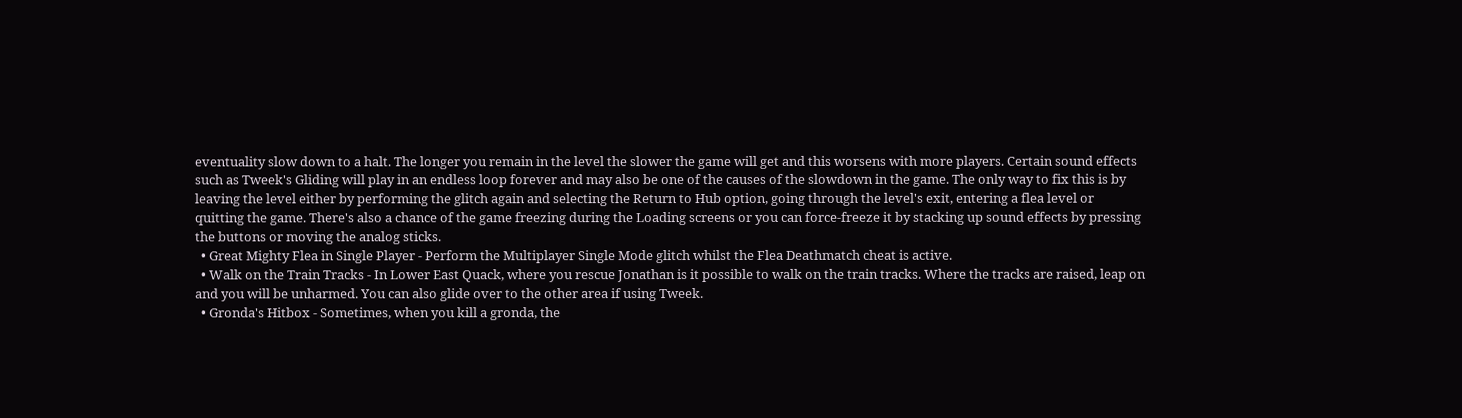eventuality slow down to a halt. The longer you remain in the level the slower the game will get and this worsens with more players. Certain sound effects such as Tweek's Gliding will play in an endless loop forever and may also be one of the causes of the slowdown in the game. The only way to fix this is by leaving the level either by performing the glitch again and selecting the Return to Hub option, going through the level's exit, entering a flea level or quitting the game. There's also a chance of the game freezing during the Loading screens or you can force-freeze it by stacking up sound effects by pressing the buttons or moving the analog sticks.
  • Great Mighty Flea in Single Player - Perform the Multiplayer Single Mode glitch whilst the Flea Deathmatch cheat is active.
  • Walk on the Train Tracks - In Lower East Quack, where you rescue Jonathan is it possible to walk on the train tracks. Where the tracks are raised, leap on and you will be unharmed. You can also glide over to the other area if using Tweek.
  • Gronda's Hitbox - Sometimes, when you kill a gronda, the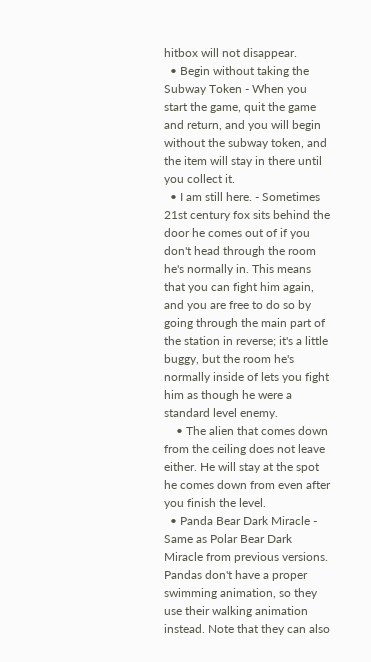hitbox will not disappear.
  • Begin without taking the Subway Token - When you start the game, quit the game and return, and you will begin without the subway token, and the item will stay in there until you collect it.
  • I am still here. - Sometimes 21st century fox sits behind the door he comes out of if you don't head through the room he's normally in. This means that you can fight him again, and you are free to do so by going through the main part of the station in reverse; it's a little buggy, but the room he's normally inside of lets you fight him as though he were a standard level enemy.
    • The alien that comes down from the ceiling does not leave either. He will stay at the spot he comes down from even after you finish the level.
  • Panda Bear Dark Miracle - Same as Polar Bear Dark Miracle from previous versions. Pandas don't have a proper swimming animation, so they use their walking animation instead. Note that they can also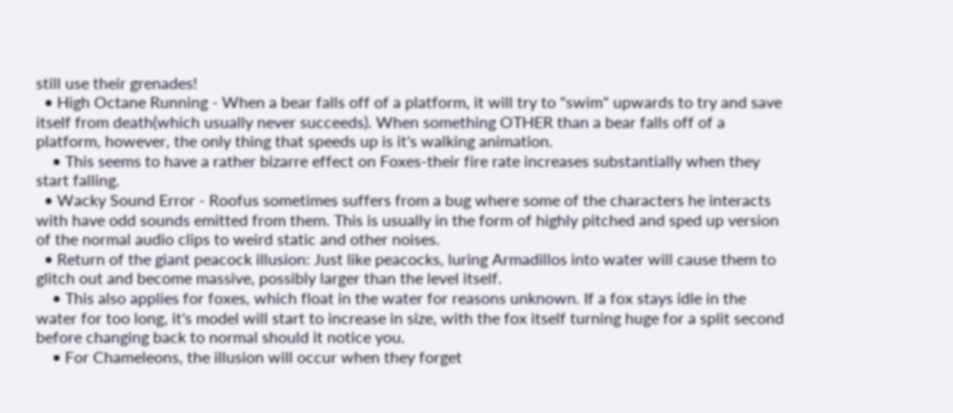still use their grenades!
  • High Octane Running - When a bear falls off of a platform, it will try to "swim" upwards to try and save itself from death(which usually never succeeds). When something OTHER than a bear falls off of a platform, however, the only thing that speeds up is it's walking animation.
    • This seems to have a rather bizarre effect on Foxes-their fire rate increases substantially when they start falling.
  • Wacky Sound Error - Roofus sometimes suffers from a bug where some of the characters he interacts with have odd sounds emitted from them. This is usually in the form of highly pitched and sped up version of the normal audio clips to weird static and other noises.
  • Return of the giant peacock illusion: Just like peacocks, luring Armadillos into water will cause them to glitch out and become massive, possibly larger than the level itself.
    • This also applies for foxes, which float in the water for reasons unknown. If a fox stays idle in the water for too long, it's model will start to increase in size, with the fox itself turning huge for a split second before changing back to normal should it notice you.
    • For Chameleons, the illusion will occur when they forget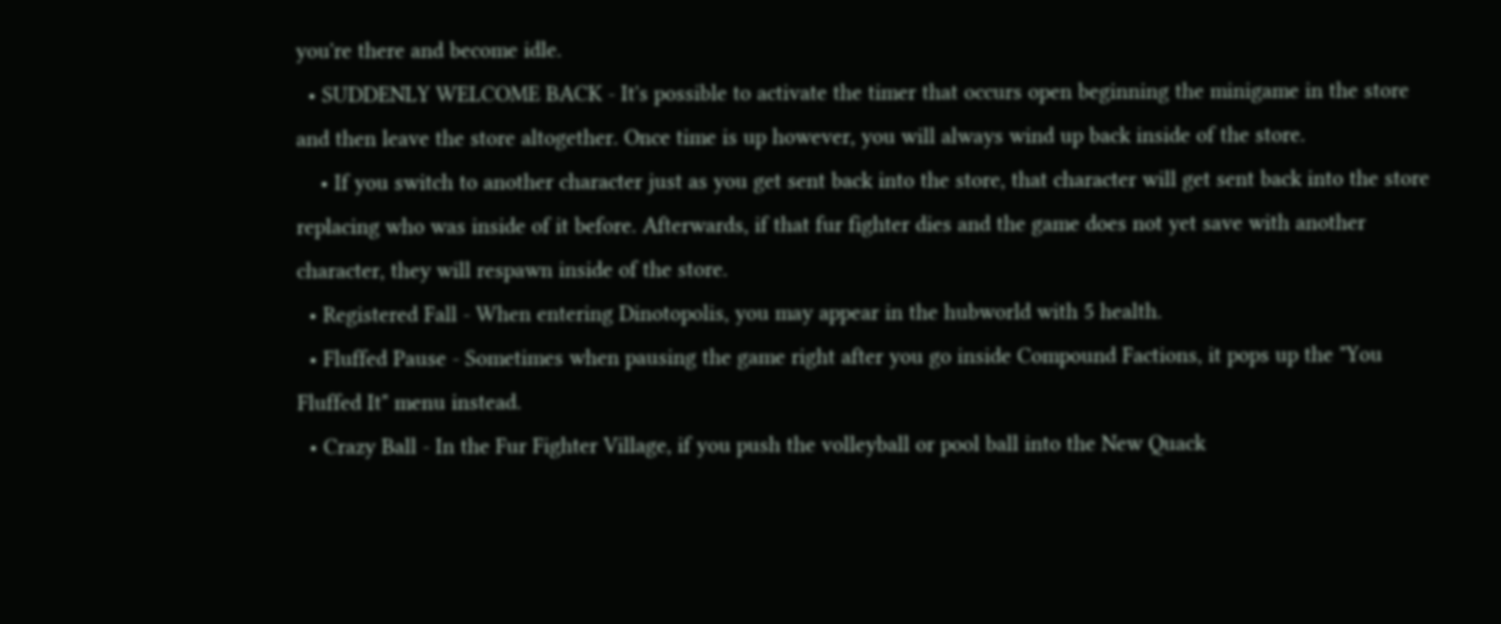you're there and become idle.
  • SUDDENLY WELCOME BACK - It's possible to activate the timer that occurs open beginning the minigame in the store and then leave the store altogether. Once time is up however, you will always wind up back inside of the store.
    • If you switch to another character just as you get sent back into the store, that character will get sent back into the store replacing who was inside of it before. Afterwards, if that fur fighter dies and the game does not yet save with another character, they will respawn inside of the store.
  • Registered Fall - When entering Dinotopolis, you may appear in the hubworld with 5 health.
  • Fluffed Pause - Sometimes when pausing the game right after you go inside Compound Factions, it pops up the "You Fluffed It" menu instead.
  • Crazy Ball - In the Fur Fighter Village, if you push the volleyball or pool ball into the New Quack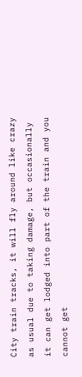City train tracks, it will fly around like crazy as usual due to taking damage, but occasionally it can get lodged into part of the train and you cannot get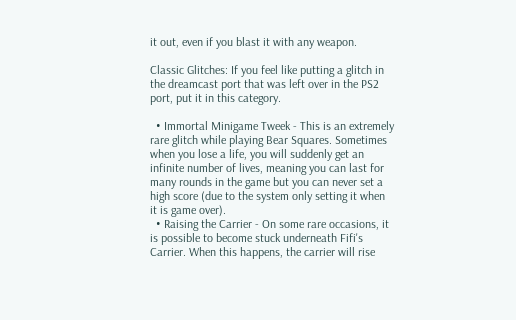it out, even if you blast it with any weapon.

Classic Glitches: If you feel like putting a glitch in the dreamcast port that was left over in the PS2 port, put it in this category.

  • Immortal Minigame Tweek - This is an extremely rare glitch while playing Bear Squares. Sometimes when you lose a life, you will suddenly get an infinite number of lives, meaning you can last for many rounds in the game but you can never set a high score (due to the system only setting it when it is game over).
  • Raising the Carrier - On some rare occasions, it is possible to become stuck underneath Fifi's Carrier. When this happens, the carrier will rise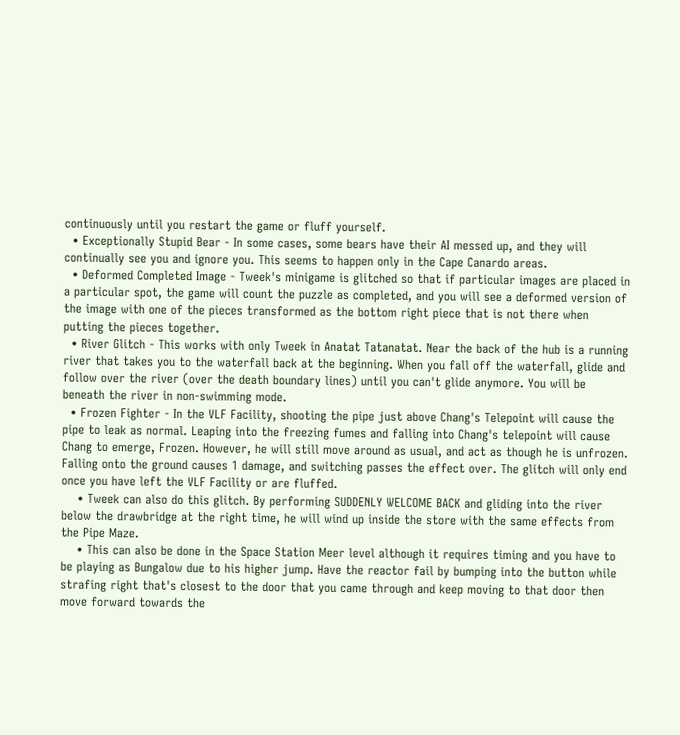continuously until you restart the game or fluff yourself.
  • Exceptionally Stupid Bear - In some cases, some bears have their AI messed up, and they will continually see you and ignore you. This seems to happen only in the Cape Canardo areas.
  • Deformed Completed Image - Tweek's minigame is glitched so that if particular images are placed in a particular spot, the game will count the puzzle as completed, and you will see a deformed version of the image with one of the pieces transformed as the bottom right piece that is not there when putting the pieces together.
  • River Glitch - This works with only Tweek in Anatat Tatanatat. Near the back of the hub is a running river that takes you to the waterfall back at the beginning. When you fall off the waterfall, glide and follow over the river (over the death boundary lines) until you can't glide anymore. You will be beneath the river in non-swimming mode.
  • Frozen Fighter - In the VLF Facility, shooting the pipe just above Chang's Telepoint will cause the pipe to leak as normal. Leaping into the freezing fumes and falling into Chang's telepoint will cause Chang to emerge, Frozen. However, he will still move around as usual, and act as though he is unfrozen. Falling onto the ground causes 1 damage, and switching passes the effect over. The glitch will only end once you have left the VLF Facility or are fluffed.
    • Tweek can also do this glitch. By performing SUDDENLY WELCOME BACK and gliding into the river below the drawbridge at the right time, he will wind up inside the store with the same effects from the Pipe Maze.
    • This can also be done in the Space Station Meer level although it requires timing and you have to be playing as Bungalow due to his higher jump. Have the reactor fail by bumping into the button while strafing right that's closest to the door that you came through and keep moving to that door then move forward towards the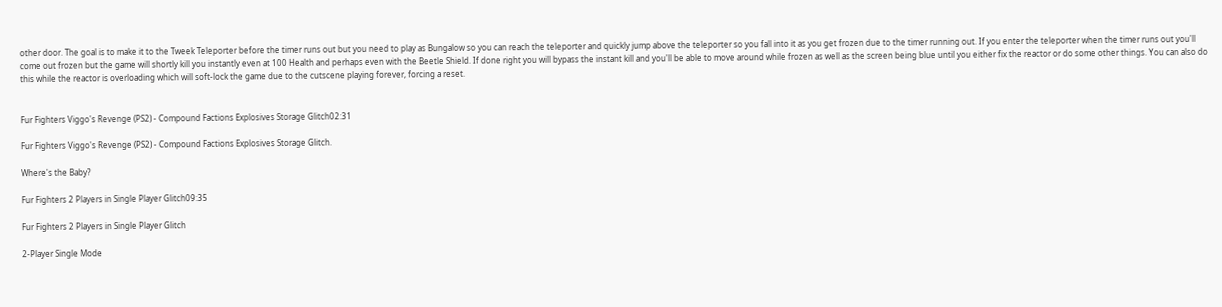other door. The goal is to make it to the Tweek Teleporter before the timer runs out but you need to play as Bungalow so you can reach the teleporter and quickly jump above the teleporter so you fall into it as you get frozen due to the timer running out. If you enter the teleporter when the timer runs out you'll come out frozen but the game will shortly kill you instantly even at 100 Health and perhaps even with the Beetle Shield. If done right you will bypass the instant kill and you'll be able to move around while frozen as well as the screen being blue until you either fix the reactor or do some other things. You can also do this while the reactor is overloading which will soft-lock the game due to the cutscene playing forever, forcing a reset.


Fur Fighters Viggo's Revenge (PS2) - Compound Factions Explosives Storage Glitch02:31

Fur Fighters Viggo's Revenge (PS2) - Compound Factions Explosives Storage Glitch.

Where's the Baby?

Fur Fighters 2 Players in Single Player Glitch09:35

Fur Fighters 2 Players in Single Player Glitch

2-Player Single Mode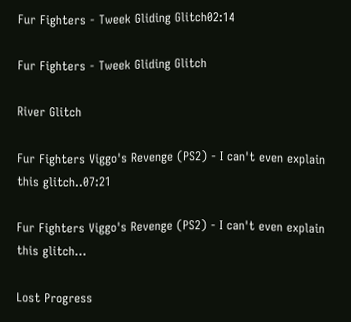Fur Fighters - Tweek Gliding Glitch02:14

Fur Fighters - Tweek Gliding Glitch

River Glitch

Fur Fighters Viggo's Revenge (PS2) - I can't even explain this glitch..07:21

Fur Fighters Viggo's Revenge (PS2) - I can't even explain this glitch...

Lost Progress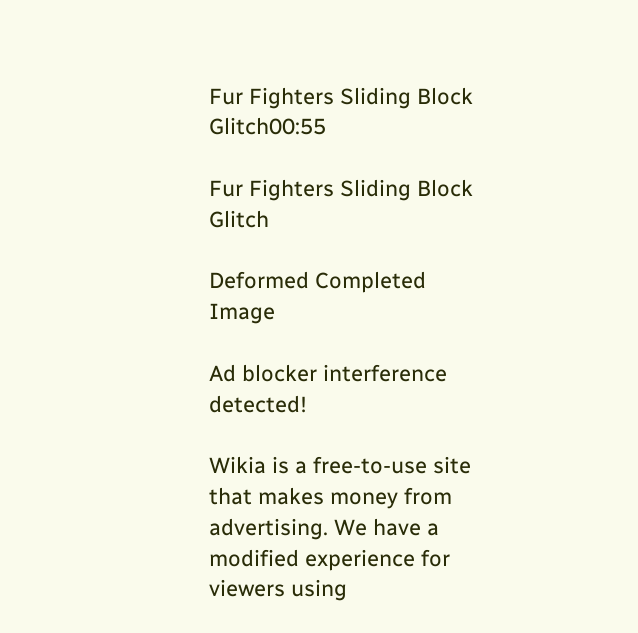Fur Fighters Sliding Block Glitch00:55

Fur Fighters Sliding Block Glitch

Deformed Completed Image

Ad blocker interference detected!

Wikia is a free-to-use site that makes money from advertising. We have a modified experience for viewers using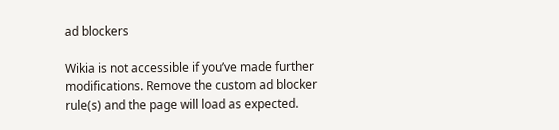ad blockers

Wikia is not accessible if you’ve made further modifications. Remove the custom ad blocker rule(s) and the page will load as expected.